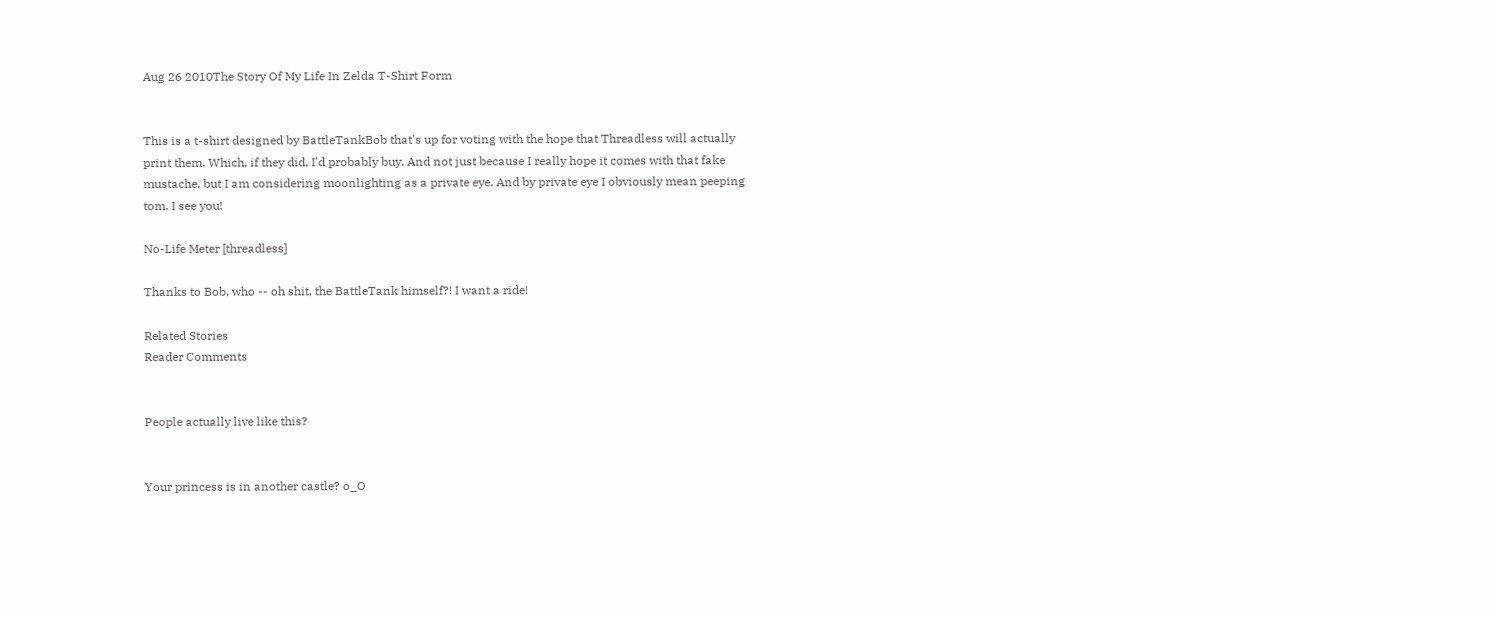Aug 26 2010The Story Of My Life In Zelda T-Shirt Form


This is a t-shirt designed by BattleTankBob that's up for voting with the hope that Threadless will actually print them. Which, if they did, I'd probably buy. And not just because I really hope it comes with that fake mustache, but I am considering moonlighting as a private eye. And by private eye I obviously mean peeping tom. I see you!

No-Life Meter [threadless]

Thanks to Bob, who -- oh shit, the BattleTank himself?! I want a ride!

Related Stories
Reader Comments


People actually live like this?


Your princess is in another castle? o_O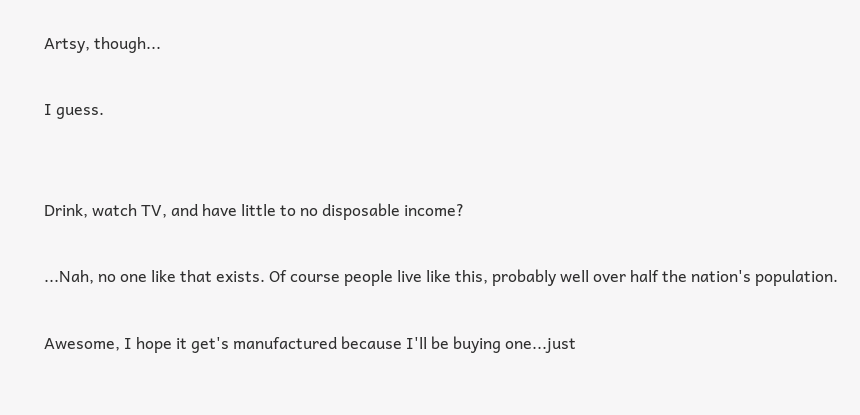Artsy, though...

I guess.


Drink, watch TV, and have little to no disposable income?

...Nah, no one like that exists. Of course people live like this, probably well over half the nation's population.

Awesome, I hope it get's manufactured because I'll be buying one...just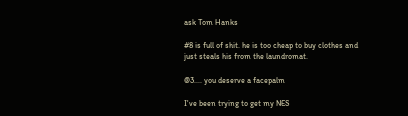ask Tom Hanks

#8 is full of shit. he is too cheap to buy clothes and just steals his from the laundromat.

@3.... you deserve a facepalm

I've been trying to get my NES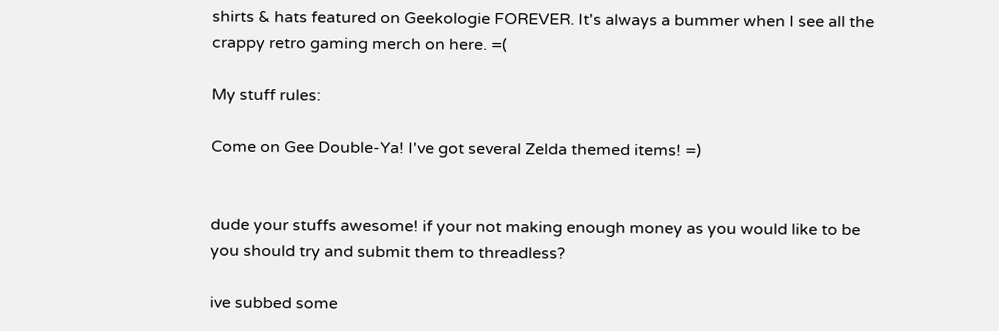shirts & hats featured on Geekologie FOREVER. It's always a bummer when I see all the crappy retro gaming merch on here. =(

My stuff rules:

Come on Gee Double-Ya! I've got several Zelda themed items! =)


dude your stuffs awesome! if your not making enough money as you would like to be you should try and submit them to threadless?

ive subbed some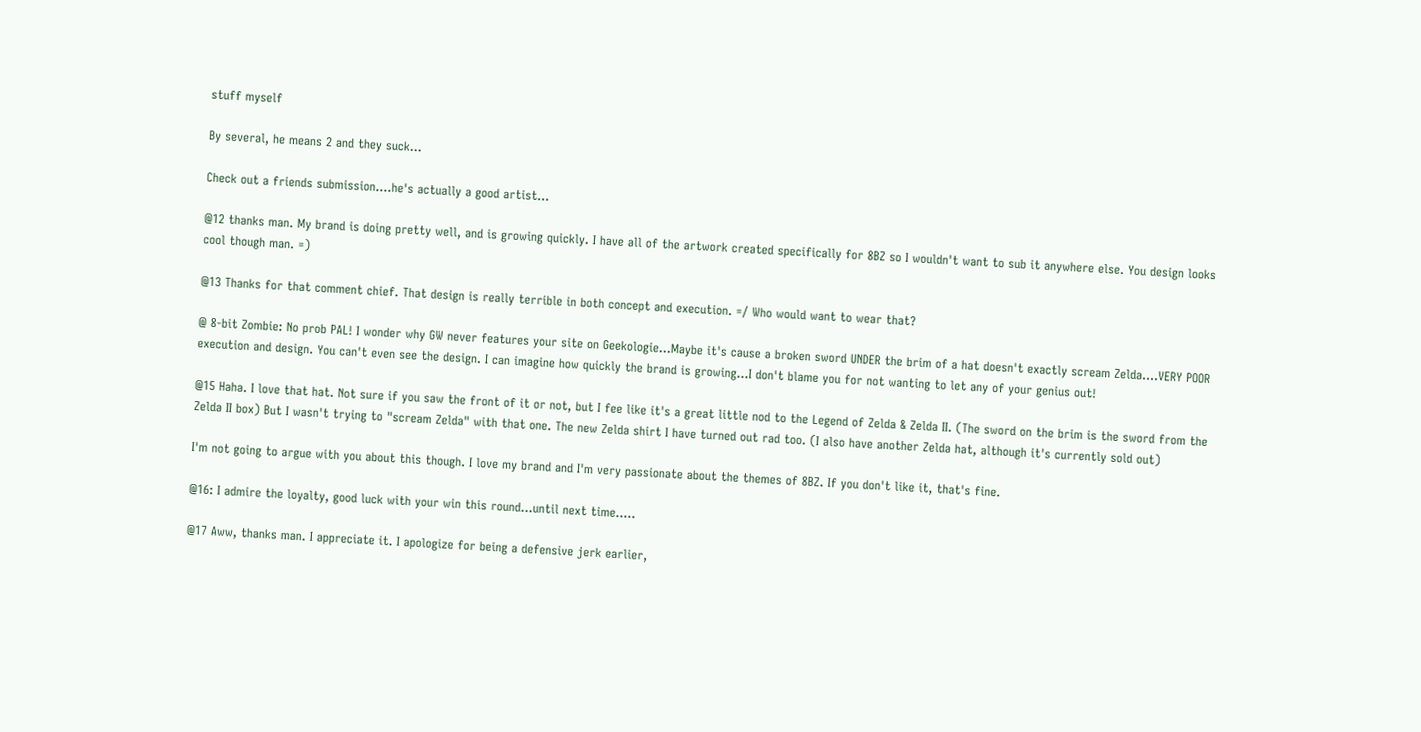stuff myself

By several, he means 2 and they suck...

Check out a friends submission....he's actually a good artist...

@12 thanks man. My brand is doing pretty well, and is growing quickly. I have all of the artwork created specifically for 8BZ so I wouldn't want to sub it anywhere else. You design looks cool though man. =)

@13 Thanks for that comment chief. That design is really terrible in both concept and execution. =/ Who would want to wear that?

@ 8-bit Zombie: No prob PAL! I wonder why GW never features your site on Geekologie...Maybe it's cause a broken sword UNDER the brim of a hat doesn't exactly scream Zelda....VERY POOR execution and design. You can't even see the design. I can imagine how quickly the brand is growing...I don't blame you for not wanting to let any of your genius out!

@15 Haha. I love that hat. Not sure if you saw the front of it or not, but I fee like it's a great little nod to the Legend of Zelda & Zelda II. (The sword on the brim is the sword from the Zelda II box) But I wasn't trying to "scream Zelda" with that one. The new Zelda shirt I have turned out rad too. (I also have another Zelda hat, although it's currently sold out)

I'm not going to argue with you about this though. I love my brand and I'm very passionate about the themes of 8BZ. If you don't like it, that's fine.

@16: I admire the loyalty, good luck with your win this round...until next time.....

@17 Aww, thanks man. I appreciate it. I apologize for being a defensive jerk earlier,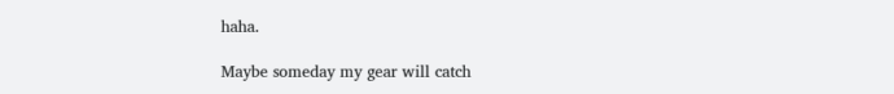haha.

Maybe someday my gear will catch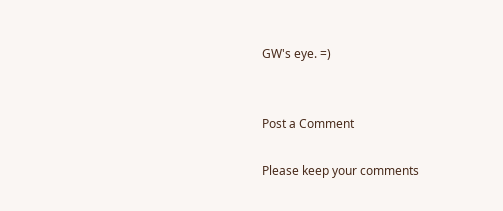GW's eye. =)


Post a Comment

Please keep your comments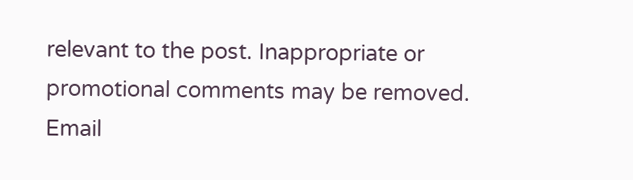relevant to the post. Inappropriate or promotional comments may be removed. Email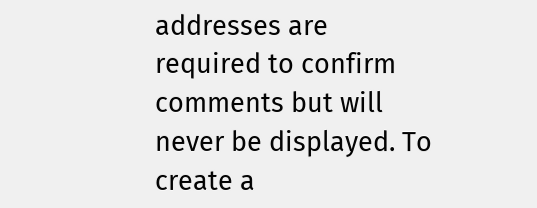addresses are required to confirm comments but will never be displayed. To create a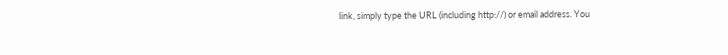link, simply type the URL (including http://) or email address. You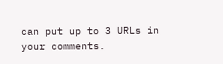can put up to 3 URLs in your comments.